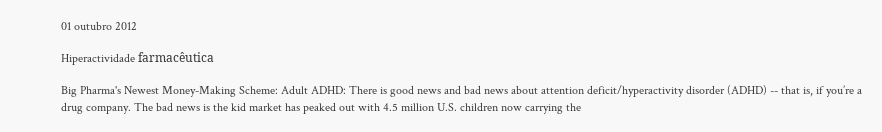01 outubro 2012

Hiperactividade farmacêutica

Big Pharma's Newest Money-Making Scheme: Adult ADHD: There is good news and bad news about attention deficit/hyperactivity disorder (ADHD) -- that is, if you’re a drug company. The bad news is the kid market has peaked out with 4.5 million U.S. children now carrying the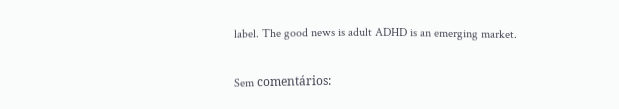label. The good news is adult ADHD is an emerging market.

Sem comentários: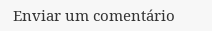Enviar um comentário